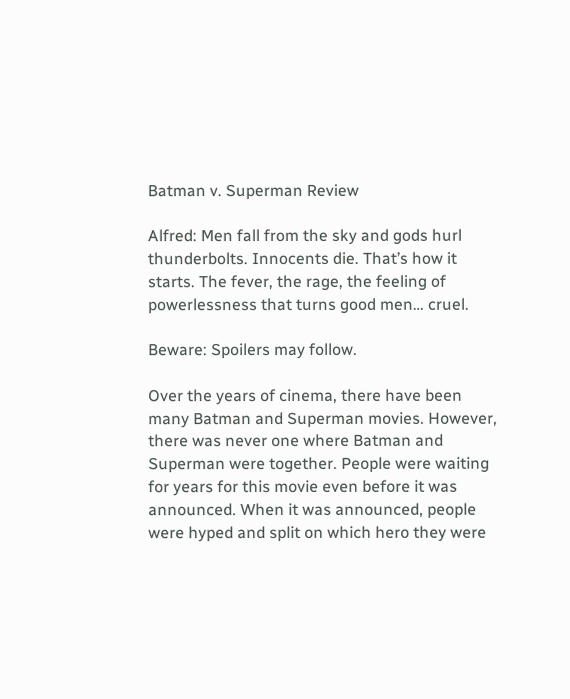Batman v. Superman Review

Alfred: Men fall from the sky and gods hurl thunderbolts. Innocents die. That’s how it starts. The fever, the rage, the feeling of powerlessness that turns good men… cruel.

Beware: Spoilers may follow.

Over the years of cinema, there have been many Batman and Superman movies. However, there was never one where Batman and Superman were together. People were waiting for years for this movie even before it was announced. When it was announced, people were hyped and split on which hero they were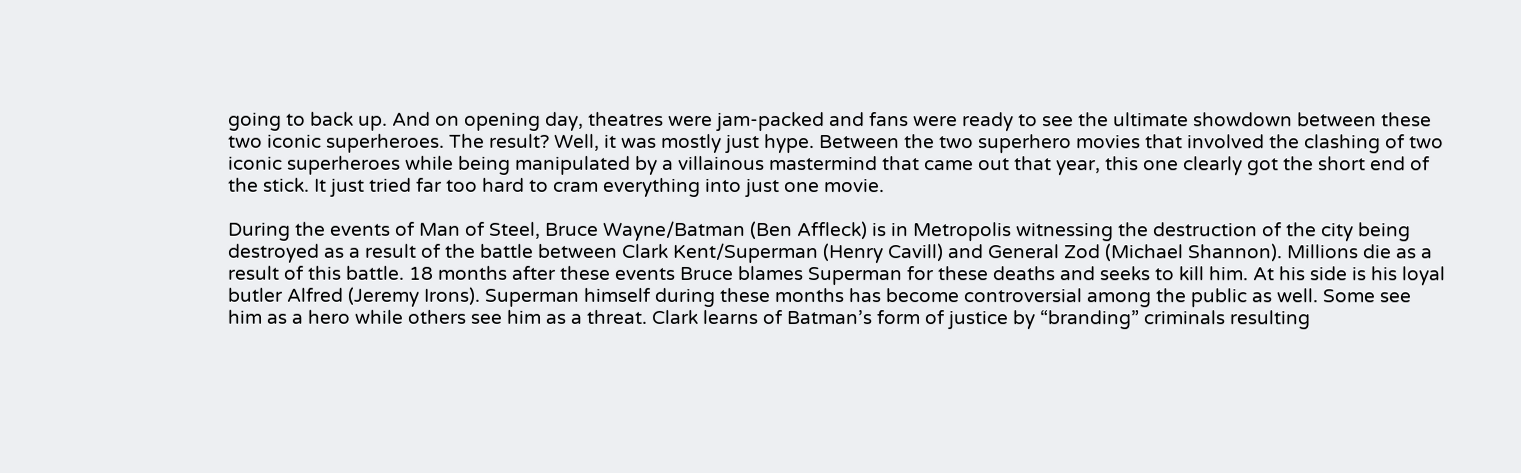going to back up. And on opening day, theatres were jam-packed and fans were ready to see the ultimate showdown between these two iconic superheroes. The result? Well, it was mostly just hype. Between the two superhero movies that involved the clashing of two iconic superheroes while being manipulated by a villainous mastermind that came out that year, this one clearly got the short end of the stick. It just tried far too hard to cram everything into just one movie.

During the events of Man of Steel, Bruce Wayne/Batman (Ben Affleck) is in Metropolis witnessing the destruction of the city being destroyed as a result of the battle between Clark Kent/Superman (Henry Cavill) and General Zod (Michael Shannon). Millions die as a result of this battle. 18 months after these events Bruce blames Superman for these deaths and seeks to kill him. At his side is his loyal butler Alfred (Jeremy Irons). Superman himself during these months has become controversial among the public as well. Some see him as a hero while others see him as a threat. Clark learns of Batman’s form of justice by “branding” criminals resulting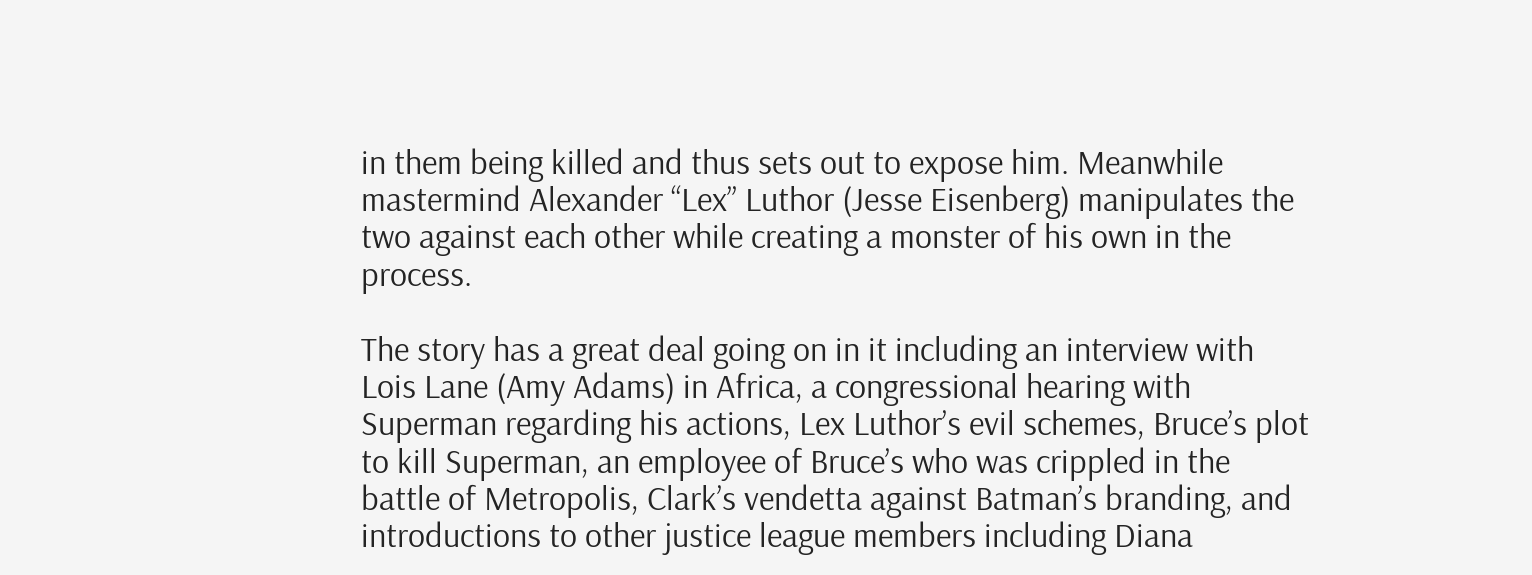in them being killed and thus sets out to expose him. Meanwhile mastermind Alexander “Lex” Luthor (Jesse Eisenberg) manipulates the two against each other while creating a monster of his own in the process.

The story has a great deal going on in it including an interview with Lois Lane (Amy Adams) in Africa, a congressional hearing with Superman regarding his actions, Lex Luthor’s evil schemes, Bruce’s plot to kill Superman, an employee of Bruce’s who was crippled in the battle of Metropolis, Clark’s vendetta against Batman’s branding, and introductions to other justice league members including Diana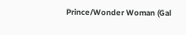Prince/Wonder Woman (Gal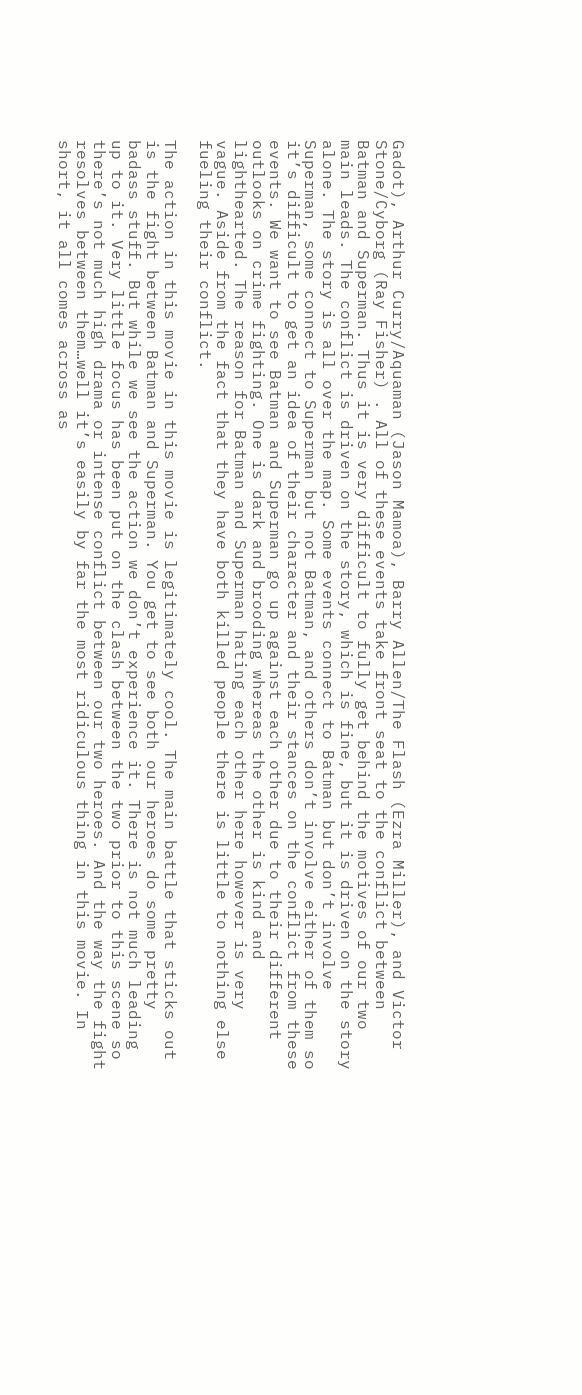Gadot), Arthur Curry/Aquaman (Jason Mamoa), Barry Allen/The Flash (Ezra Miller), and Victor Stone/Cyborg (Ray Fisher) . All of these events take front seat to the conflict between Batman and Superman. Thus it is very difficult to fully get behind the motives of our two main leads. The conflict is driven on the story, which is fine, but it is driven on the story alone. The story is all over the map. Some events connect to Batman but don’t involve Superman, some connect to Superman but not Batman, and others don’t involve either of them so it’s difficult to get an idea of their character and their stances on the conflict from these events. We want to see Batman and Superman go up against each other due to their different outlooks on crime fighting. One is dark and brooding whereas the other is kind and lighthearted. The reason for Batman and Superman hating each other here however is very vague. Aside from the fact that they have both killed people there is little to nothing else fueling their conflict.

The action in this movie in this movie is legitimately cool. The main battle that sticks out is the fight between Batman and Superman. You get to see both our heroes do some pretty badass stuff. But while we see the action we don’t experience it. There is not much leading up to it. Very little focus has been put on the clash between the two prior to this scene so there’s not much high drama or intense conflict between our two heroes. And the way the fight resolves between them…well it’s easily by far the most ridiculous thing in this movie. In short, it all comes across as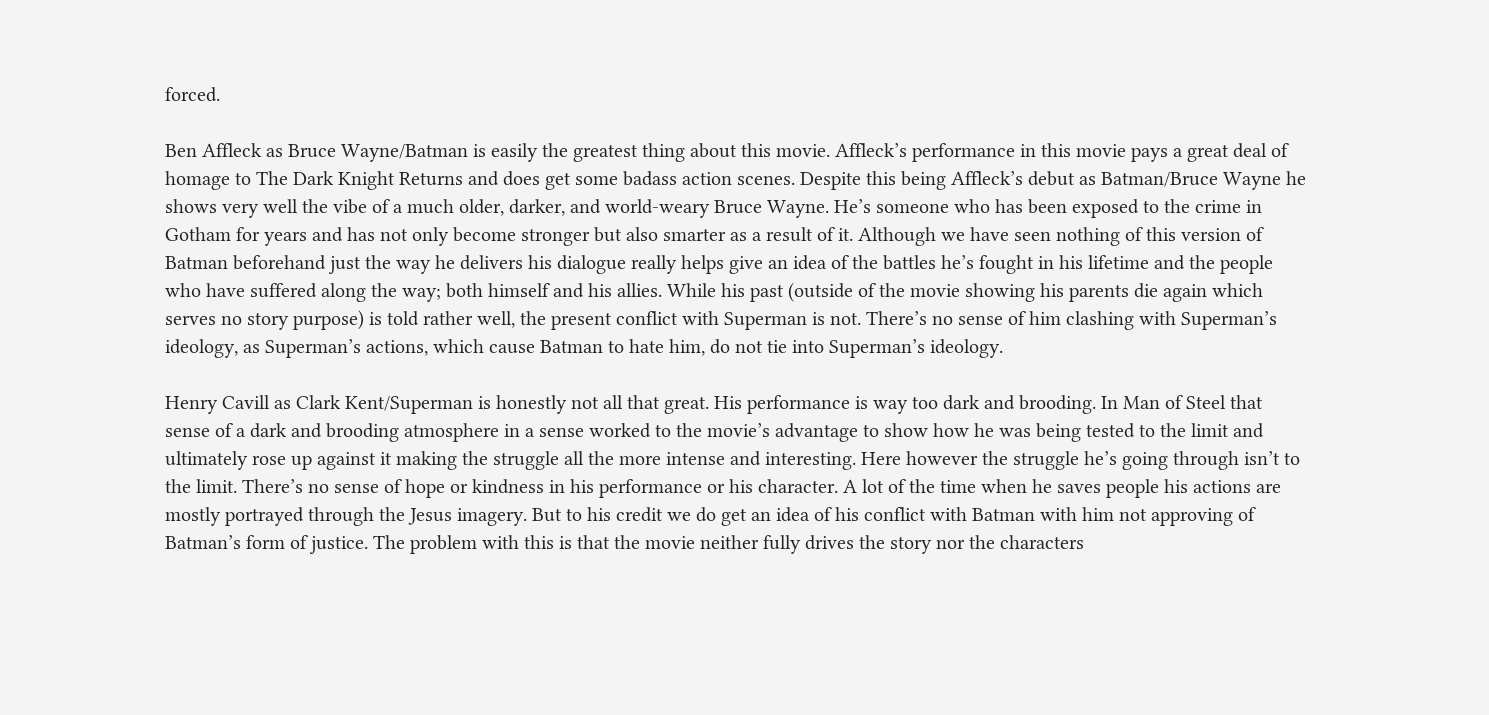forced.

Ben Affleck as Bruce Wayne/Batman is easily the greatest thing about this movie. Affleck’s performance in this movie pays a great deal of homage to The Dark Knight Returns and does get some badass action scenes. Despite this being Affleck’s debut as Batman/Bruce Wayne he shows very well the vibe of a much older, darker, and world-weary Bruce Wayne. He’s someone who has been exposed to the crime in Gotham for years and has not only become stronger but also smarter as a result of it. Although we have seen nothing of this version of Batman beforehand just the way he delivers his dialogue really helps give an idea of the battles he’s fought in his lifetime and the people who have suffered along the way; both himself and his allies. While his past (outside of the movie showing his parents die again which serves no story purpose) is told rather well, the present conflict with Superman is not. There’s no sense of him clashing with Superman’s ideology, as Superman’s actions, which cause Batman to hate him, do not tie into Superman’s ideology.

Henry Cavill as Clark Kent/Superman is honestly not all that great. His performance is way too dark and brooding. In Man of Steel that sense of a dark and brooding atmosphere in a sense worked to the movie’s advantage to show how he was being tested to the limit and ultimately rose up against it making the struggle all the more intense and interesting. Here however the struggle he’s going through isn’t to the limit. There’s no sense of hope or kindness in his performance or his character. A lot of the time when he saves people his actions are mostly portrayed through the Jesus imagery. But to his credit we do get an idea of his conflict with Batman with him not approving of Batman’s form of justice. The problem with this is that the movie neither fully drives the story nor the characters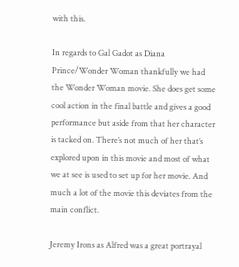with this.

In regards to Gal Gadot as Diana Prince/Wonder Woman thankfully we had the Wonder Woman movie. She does get some cool action in the final battle and gives a good performance but aside from that her character is tacked on. There’s not much of her that’s explored upon in this movie and most of what we at see is used to set up for her movie. And much a lot of the movie this deviates from the main conflict.

Jeremy Irons as Alfred was a great portrayal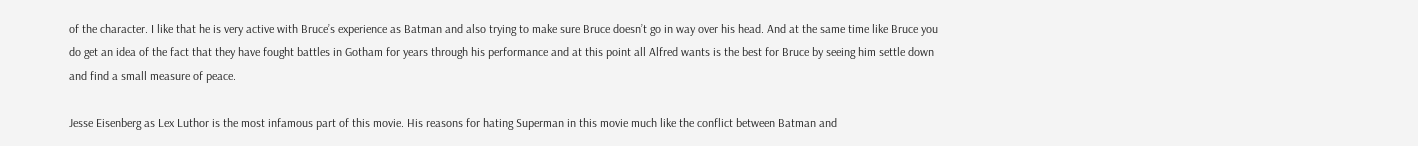of the character. I like that he is very active with Bruce’s experience as Batman and also trying to make sure Bruce doesn’t go in way over his head. And at the same time like Bruce you do get an idea of the fact that they have fought battles in Gotham for years through his performance and at this point all Alfred wants is the best for Bruce by seeing him settle down and find a small measure of peace.

Jesse Eisenberg as Lex Luthor is the most infamous part of this movie. His reasons for hating Superman in this movie much like the conflict between Batman and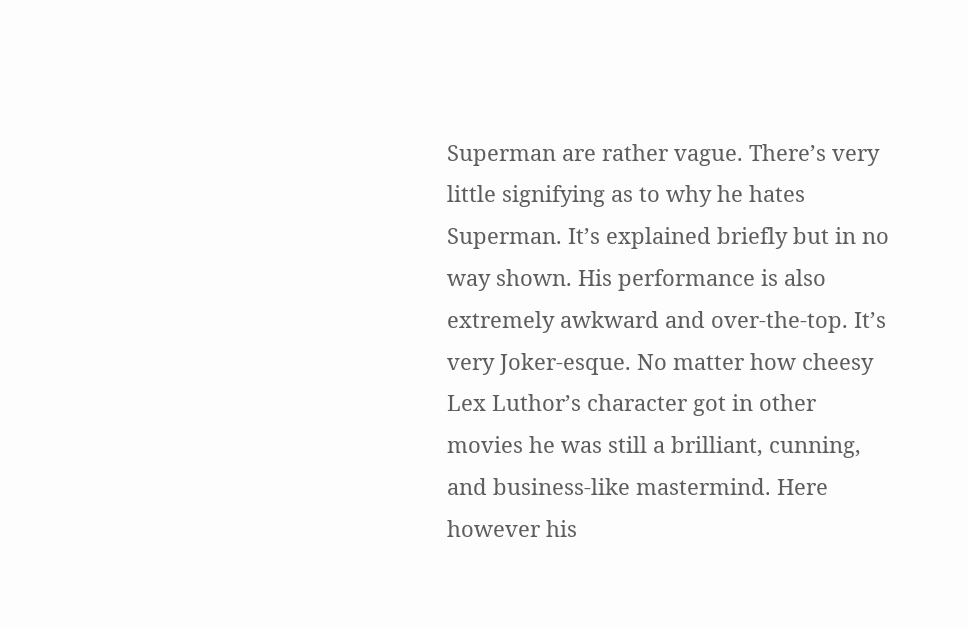Superman are rather vague. There’s very little signifying as to why he hates Superman. It’s explained briefly but in no way shown. His performance is also extremely awkward and over-the-top. It’s very Joker-esque. No matter how cheesy Lex Luthor’s character got in other movies he was still a brilliant, cunning, and business-like mastermind. Here however his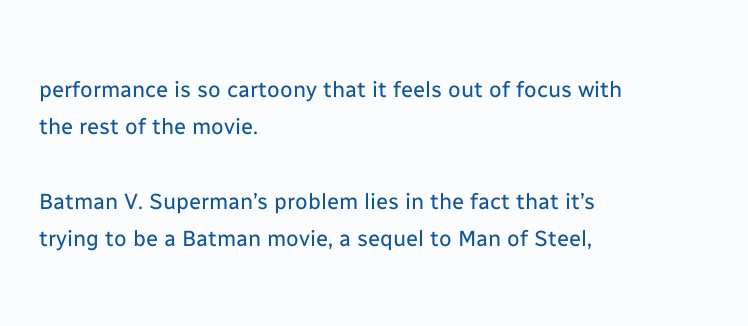performance is so cartoony that it feels out of focus with the rest of the movie.

Batman V. Superman’s problem lies in the fact that it’s trying to be a Batman movie, a sequel to Man of Steel,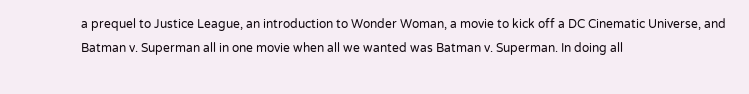a prequel to Justice League, an introduction to Wonder Woman, a movie to kick off a DC Cinematic Universe, and Batman v. Superman all in one movie when all we wanted was Batman v. Superman. In doing all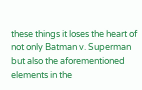these things it loses the heart of not only Batman v. Superman but also the aforementioned elements in the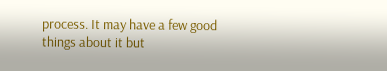process. It may have a few good things about it but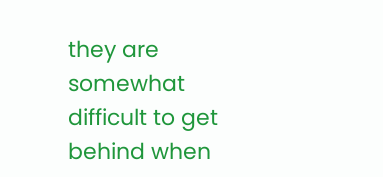they are somewhat difficult to get behind when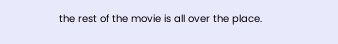the rest of the movie is all over the place.